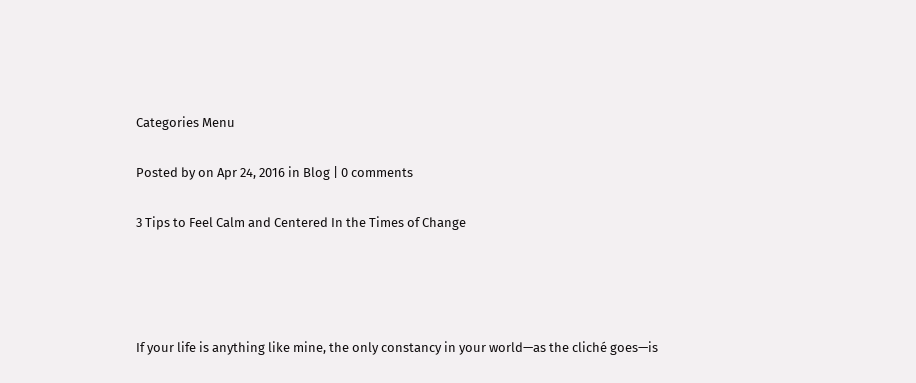Categories Menu

Posted by on Apr 24, 2016 in Blog | 0 comments

3 Tips to Feel Calm and Centered In the Times of Change




If your life is anything like mine, the only constancy in your world—as the cliché goes—is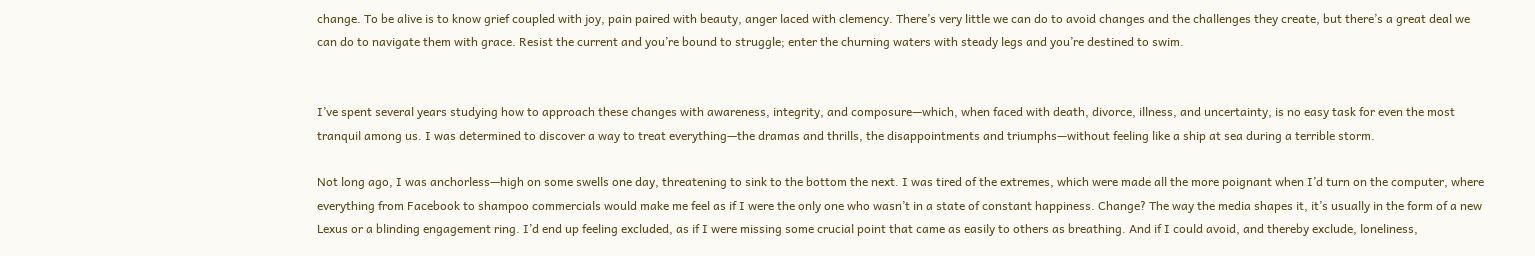change. To be alive is to know grief coupled with joy, pain paired with beauty, anger laced with clemency. There’s very little we can do to avoid changes and the challenges they create, but there’s a great deal we can do to navigate them with grace. Resist the current and you’re bound to struggle; enter the churning waters with steady legs and you’re destined to swim.


I’ve spent several years studying how to approach these changes with awareness, integrity, and composure—which, when faced with death, divorce, illness, and uncertainty, is no easy task for even the most tranquil among us. I was determined to discover a way to treat everything—the dramas and thrills, the disappointments and triumphs—without feeling like a ship at sea during a terrible storm.

Not long ago, I was anchorless—high on some swells one day, threatening to sink to the bottom the next. I was tired of the extremes, which were made all the more poignant when I’d turn on the computer, where everything from Facebook to shampoo commercials would make me feel as if I were the only one who wasn’t in a state of constant happiness. Change? The way the media shapes it, it’s usually in the form of a new Lexus or a blinding engagement ring. I’d end up feeling excluded, as if I were missing some crucial point that came as easily to others as breathing. And if I could avoid, and thereby exclude, loneliness,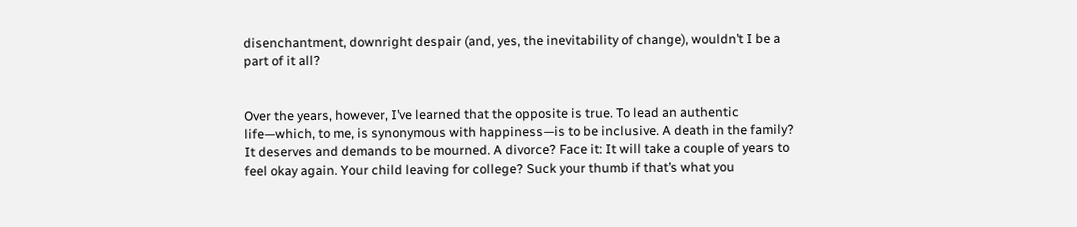disenchantment, downright despair (and, yes, the inevitability of change), wouldn’t I be a part of it all?


Over the years, however, I’ve learned that the opposite is true. To lead an authentic life—which, to me, is synonymous with happiness—is to be inclusive. A death in the family? It deserves and demands to be mourned. A divorce? Face it: It will take a couple of years to feel okay again. Your child leaving for college? Suck your thumb if that’s what you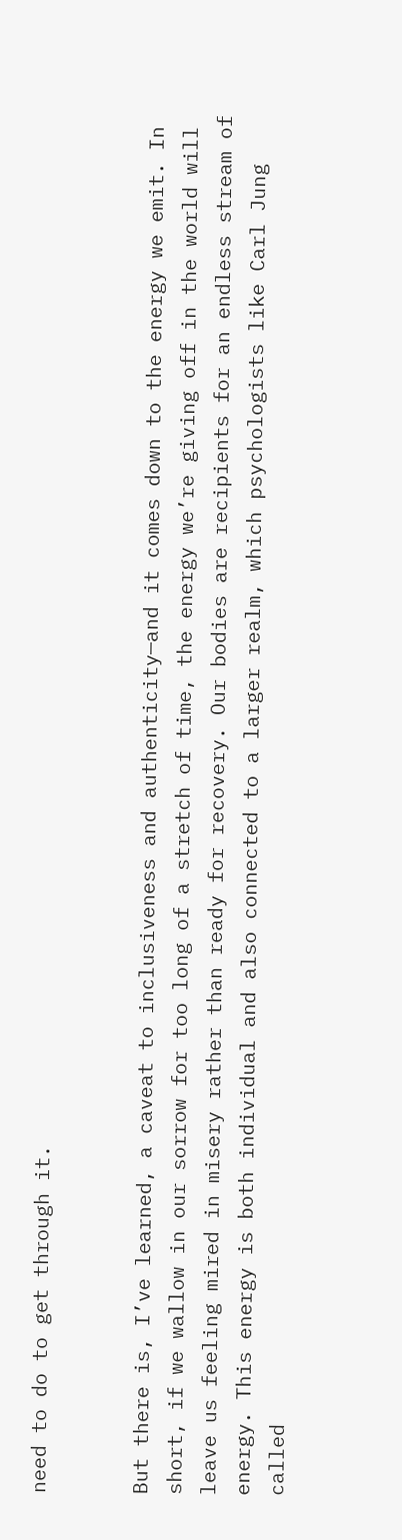need to do to get through it.


But there is, I’ve learned, a caveat to inclusiveness and authenticity—and it comes down to the energy we emit. In short, if we wallow in our sorrow for too long of a stretch of time, the energy we’re giving off in the world will leave us feeling mired in misery rather than ready for recovery. Our bodies are recipients for an endless stream of energy. This energy is both individual and also connected to a larger realm, which psychologists like Carl Jung called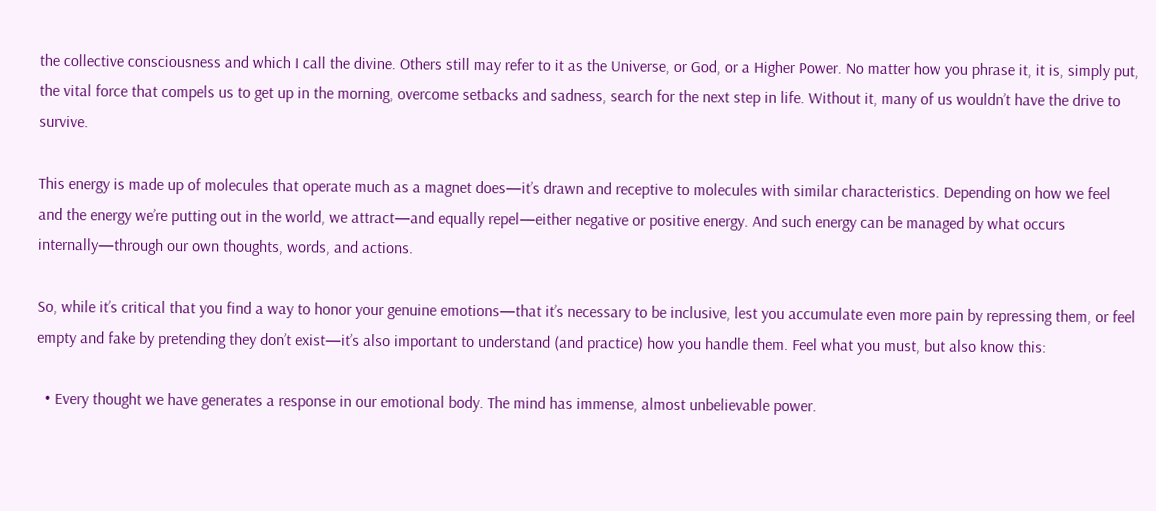the collective consciousness and which I call the divine. Others still may refer to it as the Universe, or God, or a Higher Power. No matter how you phrase it, it is, simply put, the vital force that compels us to get up in the morning, overcome setbacks and sadness, search for the next step in life. Without it, many of us wouldn’t have the drive to survive.

This energy is made up of molecules that operate much as a magnet does—it’s drawn and receptive to molecules with similar characteristics. Depending on how we feel and the energy we’re putting out in the world, we attract—and equally repel—either negative or positive energy. And such energy can be managed by what occurs internally—through our own thoughts, words, and actions.

So, while it’s critical that you find a way to honor your genuine emotions—that it’s necessary to be inclusive, lest you accumulate even more pain by repressing them, or feel empty and fake by pretending they don’t exist—it’s also important to understand (and practice) how you handle them. Feel what you must, but also know this:

  • Every thought we have generates a response in our emotional body. The mind has immense, almost unbelievable power.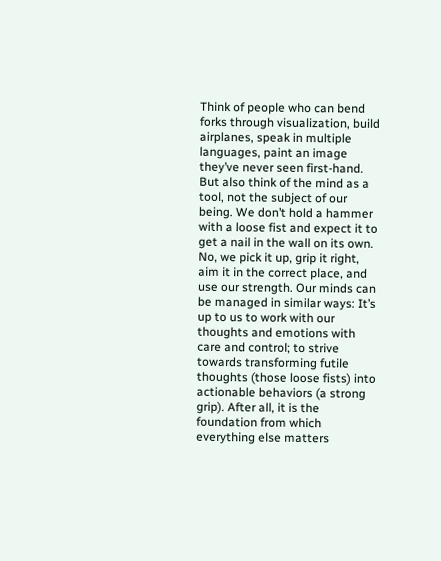Think of people who can bend forks through visualization, build airplanes, speak in multiple languages, paint an image they’ve never seen first-hand. But also think of the mind as a tool, not the subject of our being. We don’t hold a hammer with a loose fist and expect it to get a nail in the wall on its own. No, we pick it up, grip it right, aim it in the correct place, and use our strength. Our minds can be managed in similar ways: It’s up to us to work with our thoughts and emotions with care and control; to strive towards transforming futile thoughts (those loose fists) into actionable behaviors (a strong grip). After all, it is the foundation from which everything else matters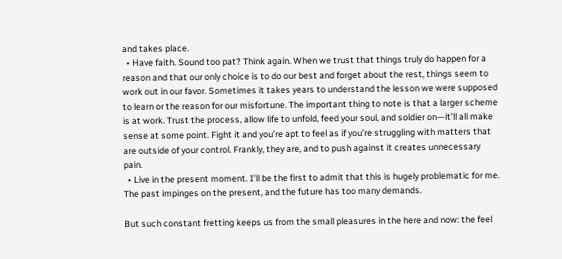and takes place.
  • Have faith. Sound too pat? Think again. When we trust that things truly do happen for a reason and that our only choice is to do our best and forget about the rest, things seem to work out in our favor. Sometimes it takes years to understand the lesson we were supposed to learn or the reason for our misfortune. The important thing to note is that a larger scheme is at work. Trust the process, allow life to unfold, feed your soul, and soldier on—it’ll all make sense at some point. Fight it and you’re apt to feel as if you’re struggling with matters that are outside of your control. Frankly, they are, and to push against it creates unnecessary pain.
  • Live in the present moment. I’ll be the first to admit that this is hugely problematic for me. The past impinges on the present, and the future has too many demands.

But such constant fretting keeps us from the small pleasures in the here and now: the feel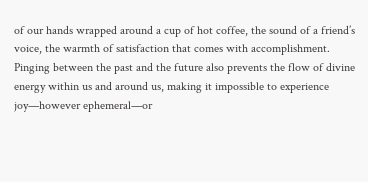of our hands wrapped around a cup of hot coffee, the sound of a friend’s voice, the warmth of satisfaction that comes with accomplishment. Pinging between the past and the future also prevents the flow of divine energy within us and around us, making it impossible to experience joy—however ephemeral—or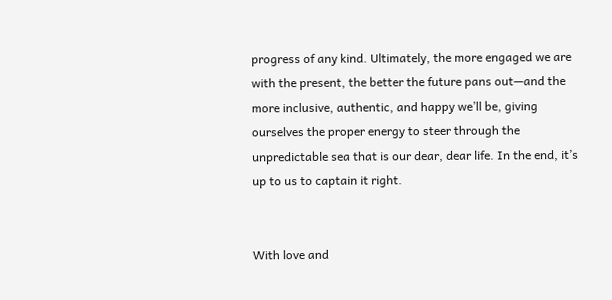progress of any kind. Ultimately, the more engaged we are with the present, the better the future pans out—and the more inclusive, authentic, and happy we’ll be, giving ourselves the proper energy to steer through the unpredictable sea that is our dear, dear life. In the end, it’s up to us to captain it right.


With love and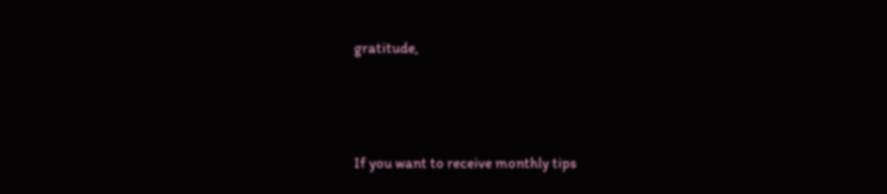gratitude,




If you want to receive monthly tips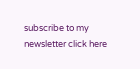subscribe to my newsletter click here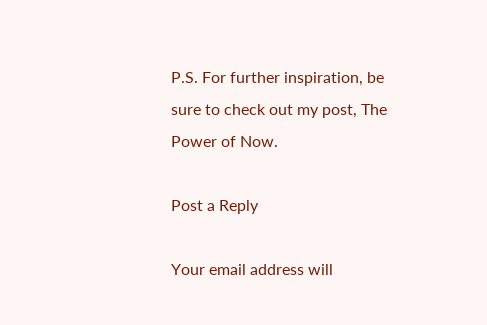P.S. For further inspiration, be sure to check out my post, The Power of Now.

Post a Reply

Your email address will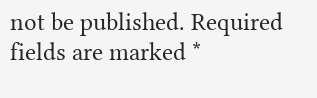not be published. Required fields are marked *